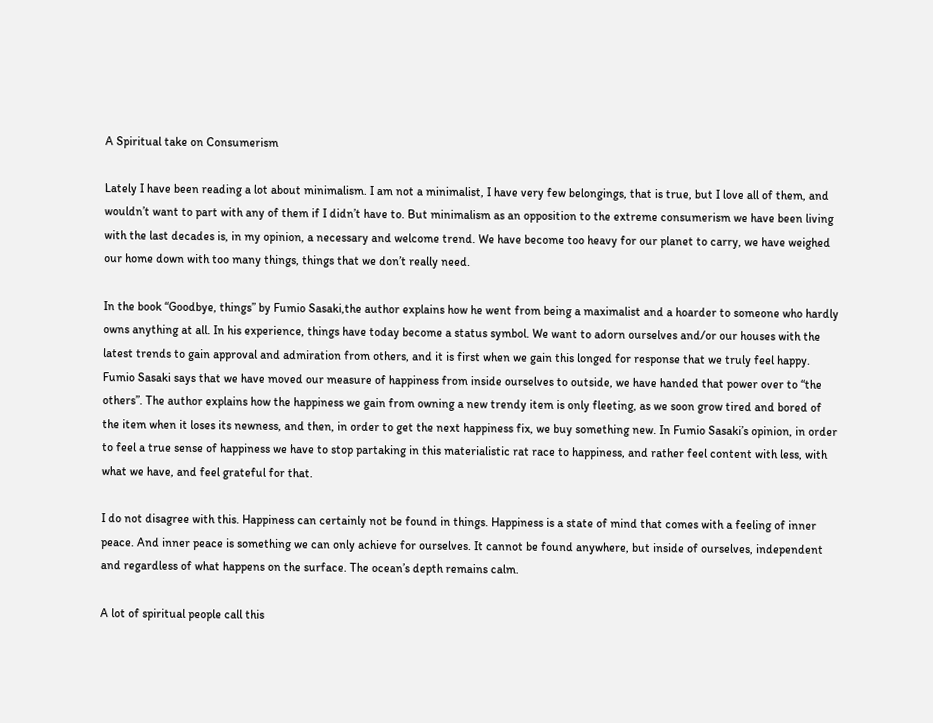A Spiritual take on Consumerism

Lately I have been reading a lot about minimalism. I am not a minimalist, I have very few belongings, that is true, but I love all of them, and wouldn’t want to part with any of them if I didn’t have to. But minimalism as an opposition to the extreme consumerism we have been living with the last decades is, in my opinion, a necessary and welcome trend. We have become too heavy for our planet to carry, we have weighed our home down with too many things, things that we don’t really need.

In the book “Goodbye, things” by Fumio Sasaki,the author explains how he went from being a maximalist and a hoarder to someone who hardly owns anything at all. In his experience, things have today become a status symbol. We want to adorn ourselves and/or our houses with the latest trends to gain approval and admiration from others, and it is first when we gain this longed for response that we truly feel happy. Fumio Sasaki says that we have moved our measure of happiness from inside ourselves to outside, we have handed that power over to “the others”. The author explains how the happiness we gain from owning a new trendy item is only fleeting, as we soon grow tired and bored of the item when it loses its newness, and then, in order to get the next happiness fix, we buy something new. In Fumio Sasaki’s opinion, in order to feel a true sense of happiness we have to stop partaking in this materialistic rat race to happiness, and rather feel content with less, with what we have, and feel grateful for that.

I do not disagree with this. Happiness can certainly not be found in things. Happiness is a state of mind that comes with a feeling of inner peace. And inner peace is something we can only achieve for ourselves. It cannot be found anywhere, but inside of ourselves, independent and regardless of what happens on the surface. The ocean’s depth remains calm.

A lot of spiritual people call this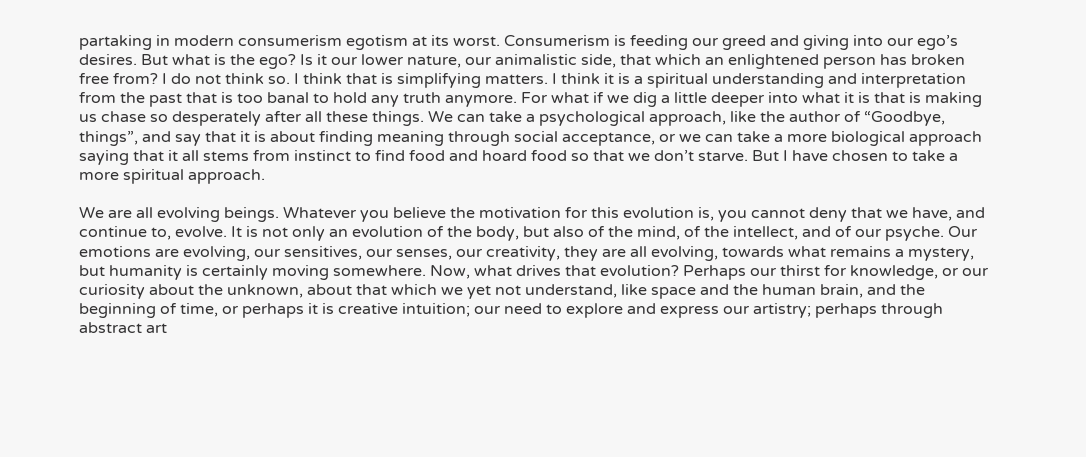partaking in modern consumerism egotism at its worst. Consumerism is feeding our greed and giving into our ego’s desires. But what is the ego? Is it our lower nature, our animalistic side, that which an enlightened person has broken free from? I do not think so. I think that is simplifying matters. I think it is a spiritual understanding and interpretation from the past that is too banal to hold any truth anymore. For what if we dig a little deeper into what it is that is making us chase so desperately after all these things. We can take a psychological approach, like the author of “Goodbye, things”, and say that it is about finding meaning through social acceptance, or we can take a more biological approach saying that it all stems from instinct to find food and hoard food so that we don’t starve. But I have chosen to take a more spiritual approach.

We are all evolving beings. Whatever you believe the motivation for this evolution is, you cannot deny that we have, and continue to, evolve. It is not only an evolution of the body, but also of the mind, of the intellect, and of our psyche. Our emotions are evolving, our sensitives, our senses, our creativity, they are all evolving, towards what remains a mystery, but humanity is certainly moving somewhere. Now, what drives that evolution? Perhaps our thirst for knowledge, or our curiosity about the unknown, about that which we yet not understand, like space and the human brain, and the beginning of time, or perhaps it is creative intuition; our need to explore and express our artistry; perhaps through abstract art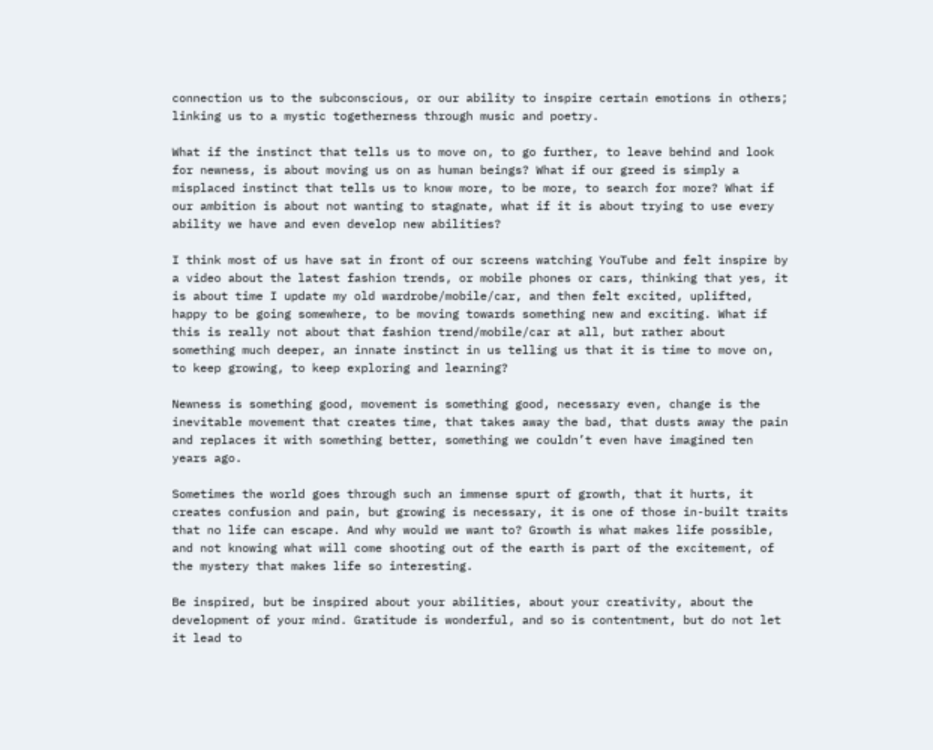connection us to the subconscious, or our ability to inspire certain emotions in others; linking us to a mystic togetherness through music and poetry.

What if the instinct that tells us to move on, to go further, to leave behind and look for newness, is about moving us on as human beings? What if our greed is simply a misplaced instinct that tells us to know more, to be more, to search for more? What if our ambition is about not wanting to stagnate, what if it is about trying to use every ability we have and even develop new abilities?

I think most of us have sat in front of our screens watching YouTube and felt inspire by a video about the latest fashion trends, or mobile phones or cars, thinking that yes, it is about time I update my old wardrobe/mobile/car, and then felt excited, uplifted, happy to be going somewhere, to be moving towards something new and exciting. What if this is really not about that fashion trend/mobile/car at all, but rather about something much deeper, an innate instinct in us telling us that it is time to move on, to keep growing, to keep exploring and learning?

Newness is something good, movement is something good, necessary even, change is the inevitable movement that creates time, that takes away the bad, that dusts away the pain and replaces it with something better, something we couldn’t even have imagined ten years ago.

Sometimes the world goes through such an immense spurt of growth, that it hurts, it creates confusion and pain, but growing is necessary, it is one of those in-built traits that no life can escape. And why would we want to? Growth is what makes life possible, and not knowing what will come shooting out of the earth is part of the excitement, of the mystery that makes life so interesting.

Be inspired, but be inspired about your abilities, about your creativity, about the development of your mind. Gratitude is wonderful, and so is contentment, but do not let it lead to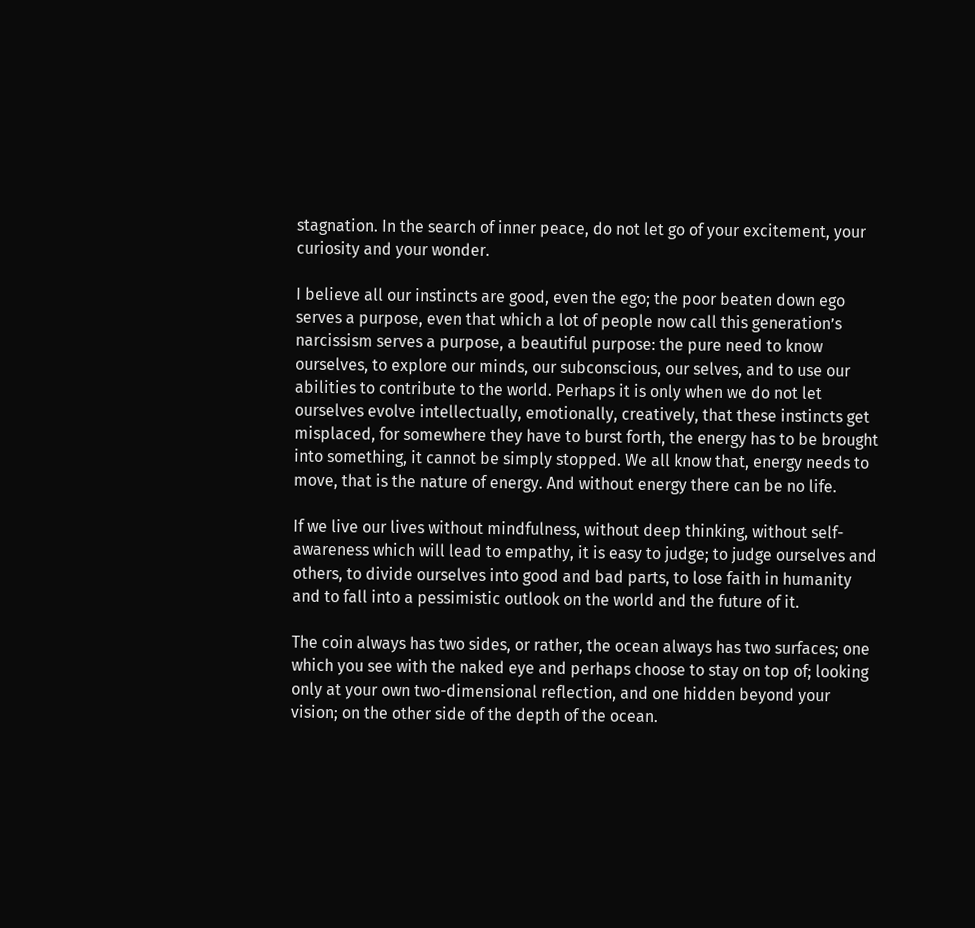stagnation. In the search of inner peace, do not let go of your excitement, your curiosity and your wonder.

I believe all our instincts are good, even the ego; the poor beaten down ego serves a purpose, even that which a lot of people now call this generation’s narcissism serves a purpose, a beautiful purpose: the pure need to know ourselves, to explore our minds, our subconscious, our selves, and to use our abilities to contribute to the world. Perhaps it is only when we do not let ourselves evolve intellectually, emotionally, creatively, that these instincts get misplaced, for somewhere they have to burst forth, the energy has to be brought into something, it cannot be simply stopped. We all know that, energy needs to move, that is the nature of energy. And without energy there can be no life.

If we live our lives without mindfulness, without deep thinking, without self-awareness which will lead to empathy, it is easy to judge; to judge ourselves and others, to divide ourselves into good and bad parts, to lose faith in humanity and to fall into a pessimistic outlook on the world and the future of it.

The coin always has two sides, or rather, the ocean always has two surfaces; one which you see with the naked eye and perhaps choose to stay on top of; looking only at your own two-dimensional reflection, and one hidden beyond your vision; on the other side of the depth of the ocean.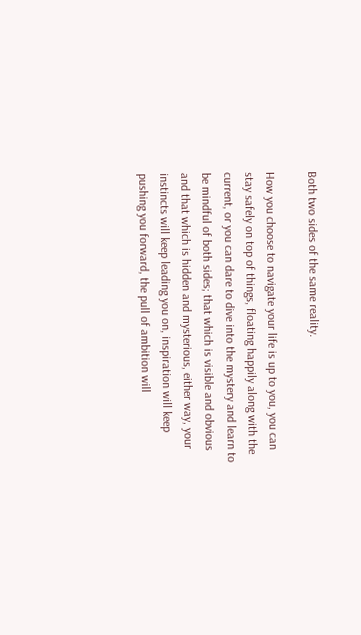Both two sides of the same reality.

How you choose to navigate your life is up to you, you can stay safely on top of things, floating happily along with the current, or you can dare to dive into the mystery and learn to be mindful of both sides; that which is visible and obvious and that which is hidden and mysterious, either way, your instincts will keep leading you on, inspiration will keep pushing you forward, the pull of ambition will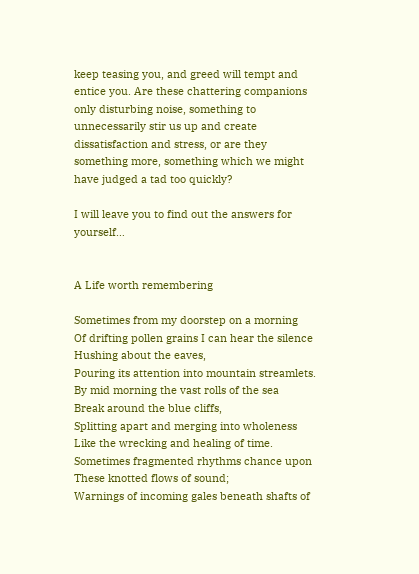keep teasing you, and greed will tempt and entice you. Are these chattering companions only disturbing noise, something to unnecessarily stir us up and create dissatisfaction and stress, or are they something more, something which we might have judged a tad too quickly?

I will leave you to find out the answers for yourself…


A Life worth remembering

Sometimes from my doorstep on a morning
Of drifting pollen grains I can hear the silence
Hushing about the eaves,
Pouring its attention into mountain streamlets.
By mid morning the vast rolls of the sea
Break around the blue cliffs,
Splitting apart and merging into wholeness
Like the wrecking and healing of time.
Sometimes fragmented rhythms chance upon
These knotted flows of sound;
Warnings of incoming gales beneath shafts of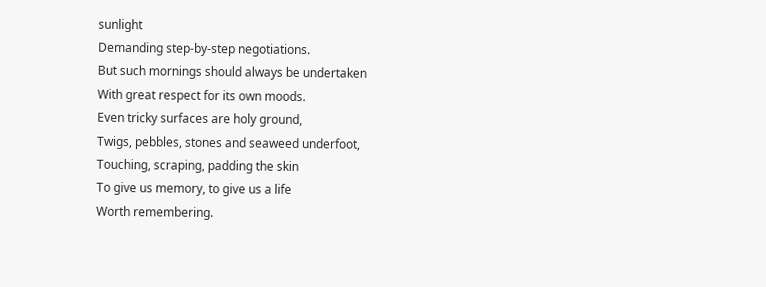sunlight
Demanding step-by-step negotiations.
But such mornings should always be undertaken
With great respect for its own moods.
Even tricky surfaces are holy ground,
Twigs, pebbles, stones and seaweed underfoot,
Touching, scraping, padding the skin
To give us memory, to give us a life
Worth remembering.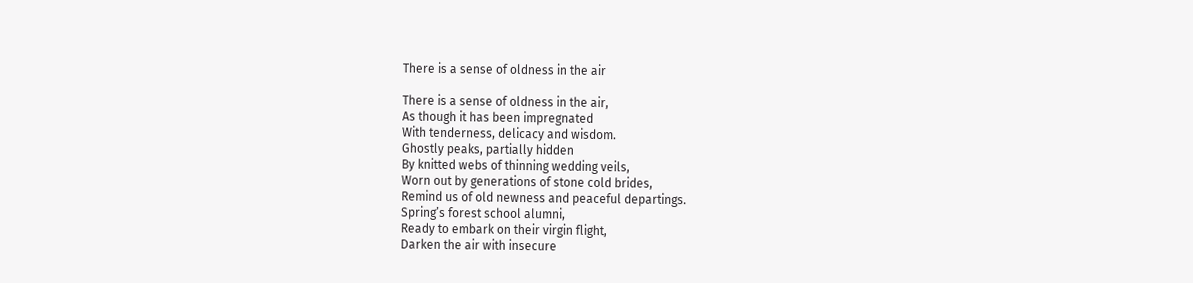There is a sense of oldness in the air

There is a sense of oldness in the air,
As though it has been impregnated
With tenderness, delicacy and wisdom.
Ghostly peaks, partially hidden
By knitted webs of thinning wedding veils,
Worn out by generations of stone cold brides,
Remind us of old newness and peaceful departings.
Spring’s forest school alumni,
Ready to embark on their virgin flight,
Darken the air with insecure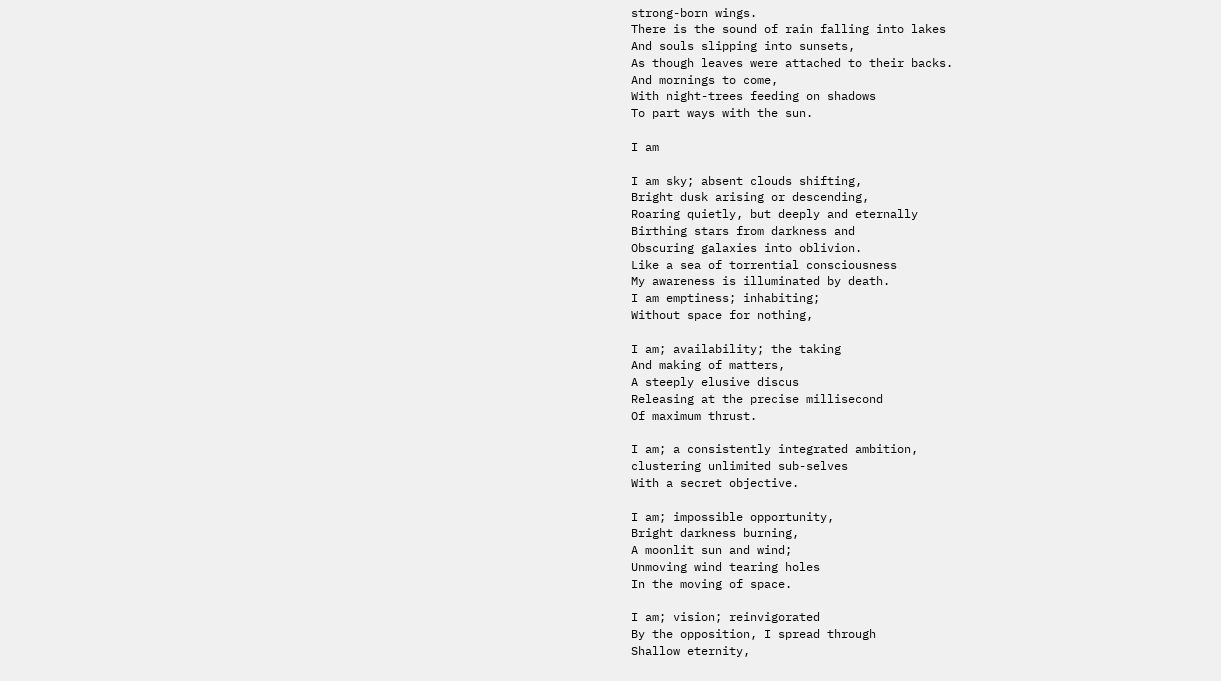strong-born wings.
There is the sound of rain falling into lakes
And souls slipping into sunsets,
As though leaves were attached to their backs.
And mornings to come,
With night-trees feeding on shadows
To part ways with the sun.

I am

I am sky; absent clouds shifting,
Bright dusk arising or descending,
Roaring quietly, but deeply and eternally
Birthing stars from darkness and
Obscuring galaxies into oblivion.
Like a sea of torrential consciousness
My awareness is illuminated by death.
I am emptiness; inhabiting;
Without space for nothing,

I am; availability; the taking
And making of matters,
A steeply elusive discus
Releasing at the precise millisecond
Of maximum thrust.

I am; a consistently integrated ambition,
clustering unlimited sub-selves
With a secret objective.

I am; impossible opportunity,
Bright darkness burning,
A moonlit sun and wind;
Unmoving wind tearing holes
In the moving of space.

I am; vision; reinvigorated
By the opposition, I spread through
Shallow eternity,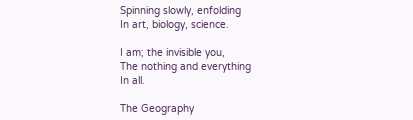Spinning slowly, enfolding
In art, biology, science.

I am; the invisible you,
The nothing and everything
In all.

The Geography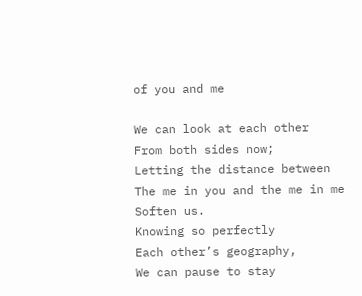of you and me

We can look at each other
From both sides now;
Letting the distance between
The me in you and the me in me
Soften us.
Knowing so perfectly
Each other’s geography,
We can pause to stay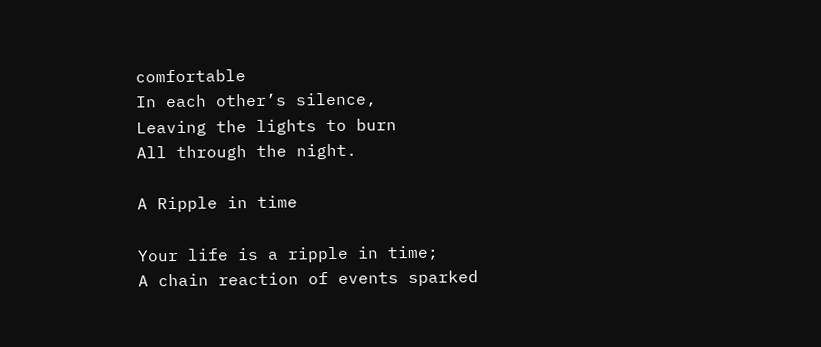comfortable
In each other’s silence,
Leaving the lights to burn
All through the night.

A Ripple in time

Your life is a ripple in time;
A chain reaction of events sparked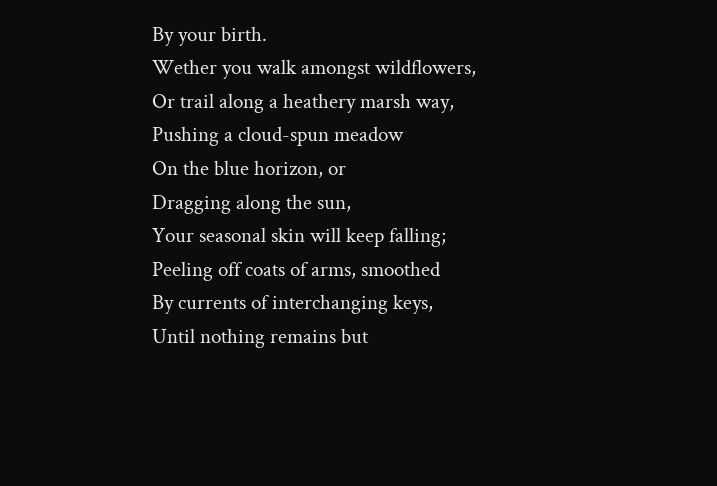By your birth.
Wether you walk amongst wildflowers,
Or trail along a heathery marsh way,
Pushing a cloud-spun meadow
On the blue horizon, or
Dragging along the sun,
Your seasonal skin will keep falling;
Peeling off coats of arms, smoothed
By currents of interchanging keys,
Until nothing remains but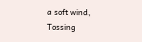a soft wind,
Tossing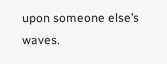upon someone else’s waves.